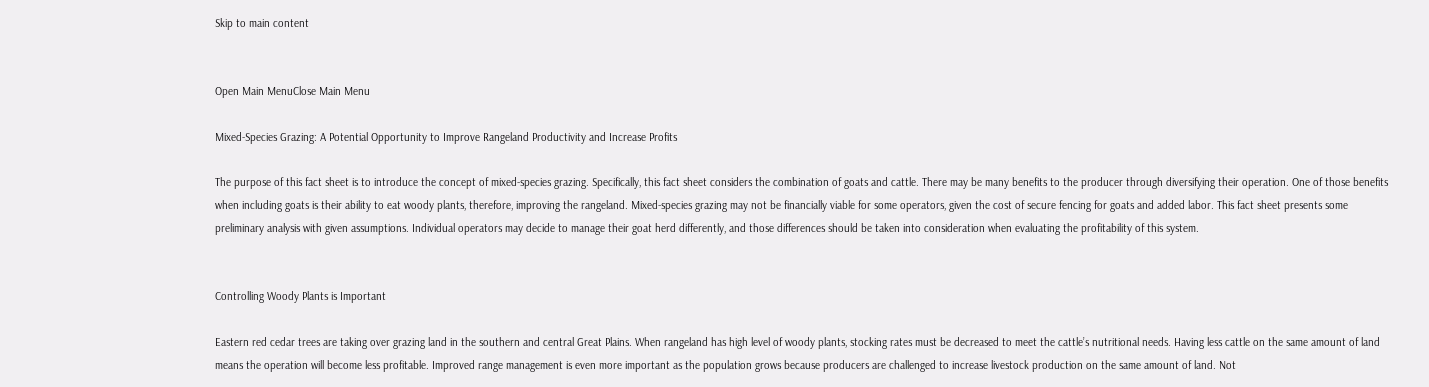Skip to main content


Open Main MenuClose Main Menu

Mixed-Species Grazing: A Potential Opportunity to Improve Rangeland Productivity and Increase Profits

The purpose of this fact sheet is to introduce the concept of mixed-species grazing. Specifically, this fact sheet considers the combination of goats and cattle. There may be many benefits to the producer through diversifying their operation. One of those benefits when including goats is their ability to eat woody plants, therefore, improving the rangeland. Mixed-species grazing may not be financially viable for some operators, given the cost of secure fencing for goats and added labor. This fact sheet presents some preliminary analysis with given assumptions. Individual operators may decide to manage their goat herd differently, and those differences should be taken into consideration when evaluating the profitability of this system.


Controlling Woody Plants is Important

Eastern red cedar trees are taking over grazing land in the southern and central Great Plains. When rangeland has high level of woody plants, stocking rates must be decreased to meet the cattle’s nutritional needs. Having less cattle on the same amount of land means the operation will become less profitable. Improved range management is even more important as the population grows because producers are challenged to increase livestock production on the same amount of land. Not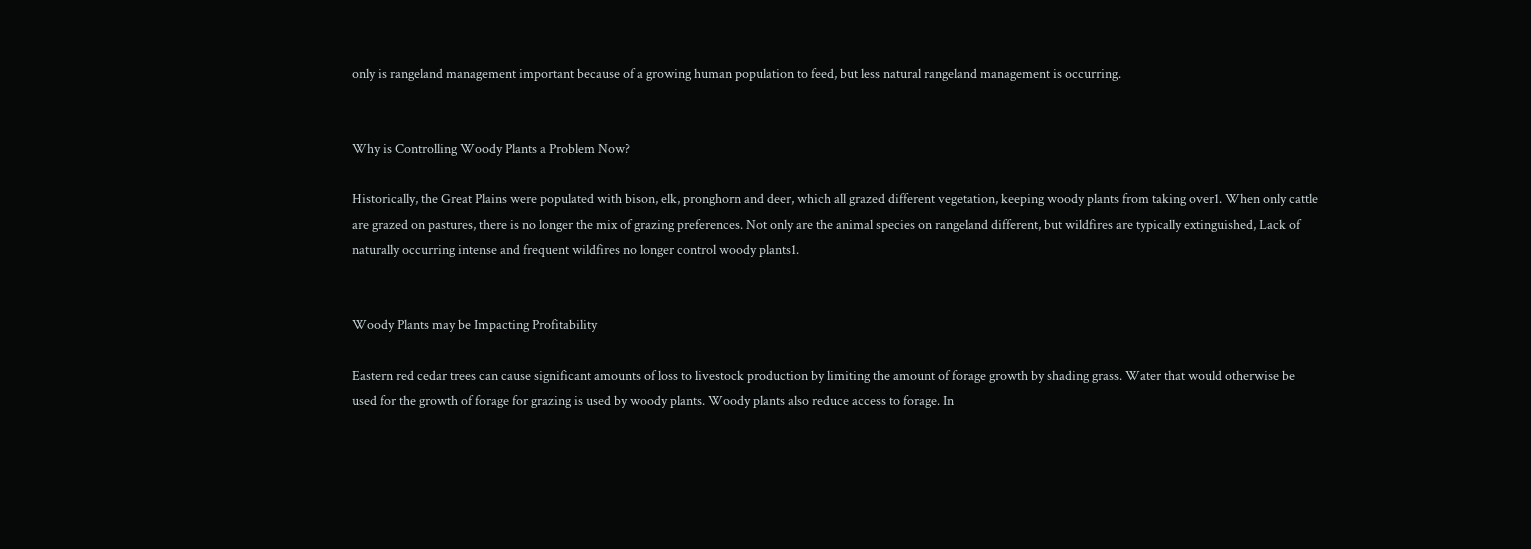only is rangeland management important because of a growing human population to feed, but less natural rangeland management is occurring.


Why is Controlling Woody Plants a Problem Now?

Historically, the Great Plains were populated with bison, elk, pronghorn and deer, which all grazed different vegetation, keeping woody plants from taking over1. When only cattle are grazed on pastures, there is no longer the mix of grazing preferences. Not only are the animal species on rangeland different, but wildfires are typically extinguished, Lack of naturally occurring intense and frequent wildfires no longer control woody plants1.


Woody Plants may be Impacting Profitability

Eastern red cedar trees can cause significant amounts of loss to livestock production by limiting the amount of forage growth by shading grass. Water that would otherwise be used for the growth of forage for grazing is used by woody plants. Woody plants also reduce access to forage. In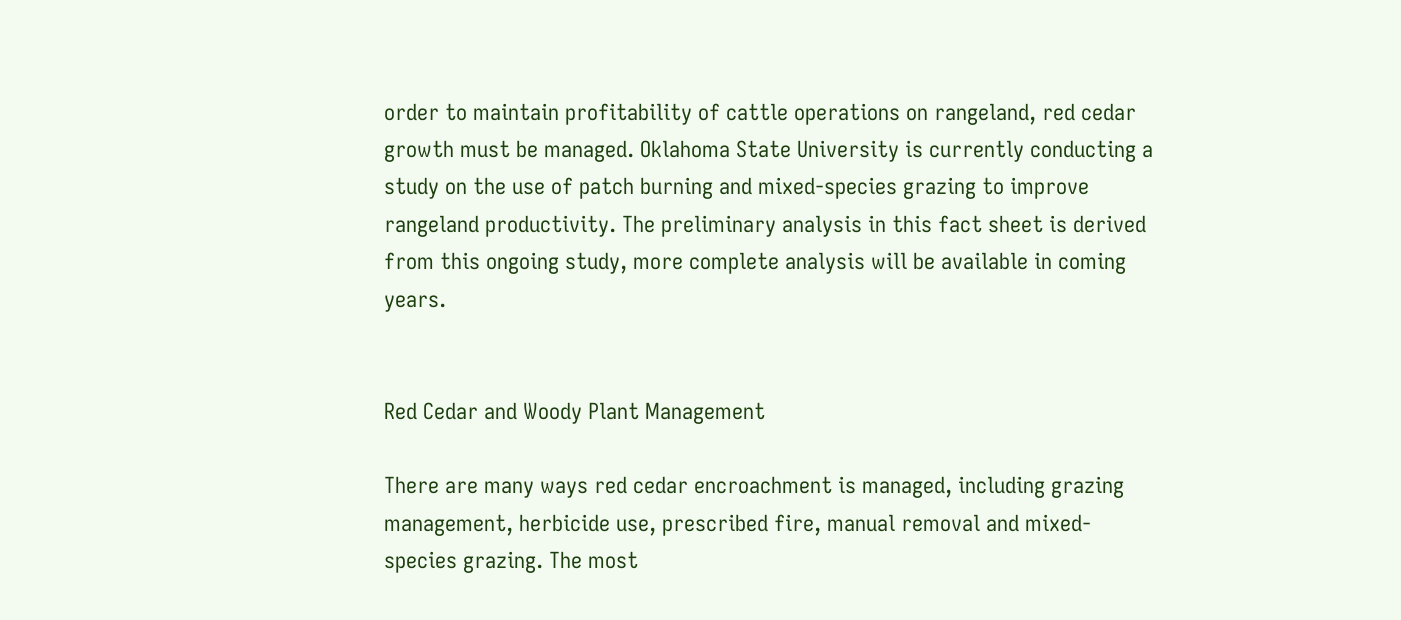order to maintain profitability of cattle operations on rangeland, red cedar growth must be managed. Oklahoma State University is currently conducting a study on the use of patch burning and mixed-species grazing to improve rangeland productivity. The preliminary analysis in this fact sheet is derived from this ongoing study, more complete analysis will be available in coming years.


Red Cedar and Woody Plant Management

There are many ways red cedar encroachment is managed, including grazing management, herbicide use, prescribed fire, manual removal and mixed-species grazing. The most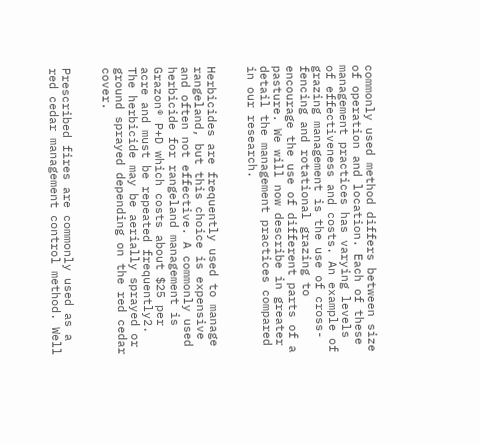commonly used method differs between size of operation and location. Each of these management practices has varying levels of effectiveness and costs. An example of grazing management is the use of cross-fencing and rotational grazing to encourage the use of different parts of a pasture. We will now describe in greater detail the management practices compared in our research.


Herbicides are frequently used to manage rangeland, but this choice is expensive and often not effective. A commonly used herbicide for rangeland management is Grazon® P+D which costs about $25 per acre and must be repeated frequently2. The herbicide may be aerially sprayed or ground sprayed depending on the red cedar cover.


Prescribed fires are commonly used as a red cedar management control method. Well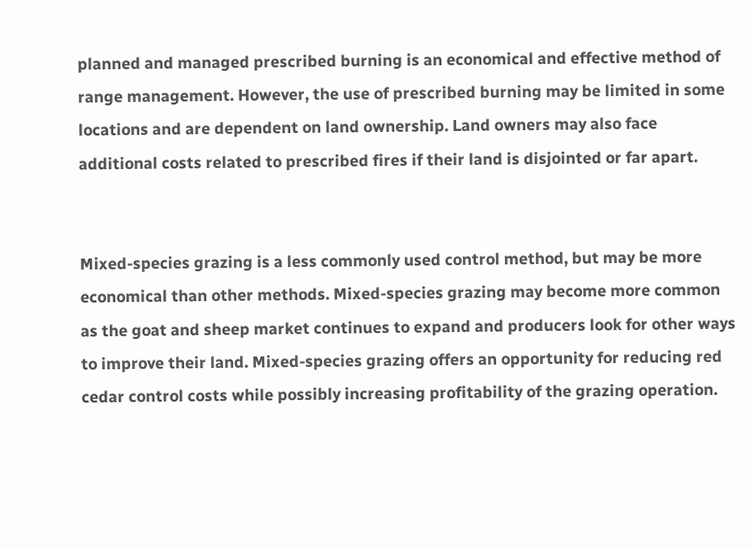planned and managed prescribed burning is an economical and effective method of range management. However, the use of prescribed burning may be limited in some locations and are dependent on land ownership. Land owners may also face additional costs related to prescribed fires if their land is disjointed or far apart.


Mixed-species grazing is a less commonly used control method, but may be more economical than other methods. Mixed-species grazing may become more common as the goat and sheep market continues to expand and producers look for other ways to improve their land. Mixed-species grazing offers an opportunity for reducing red cedar control costs while possibly increasing profitability of the grazing operation.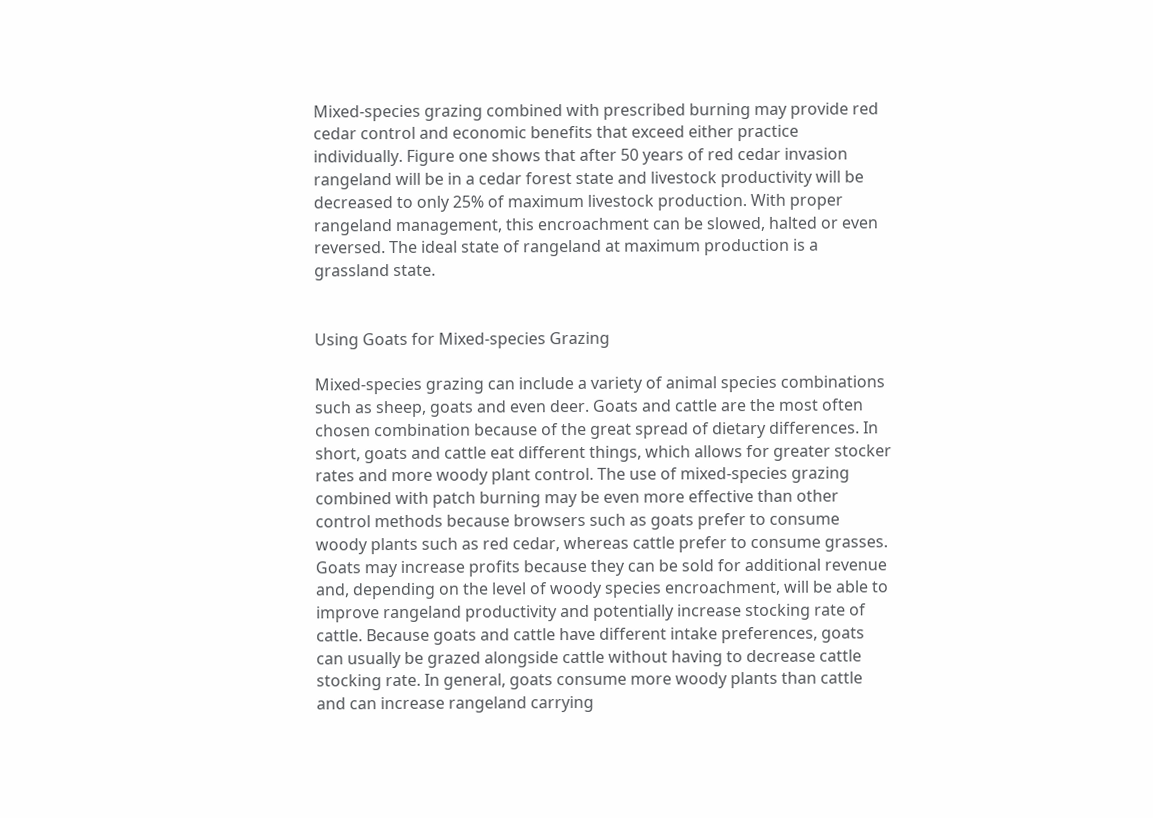Mixed-species grazing combined with prescribed burning may provide red cedar control and economic benefits that exceed either practice individually. Figure one shows that after 50 years of red cedar invasion rangeland will be in a cedar forest state and livestock productivity will be decreased to only 25% of maximum livestock production. With proper rangeland management, this encroachment can be slowed, halted or even reversed. The ideal state of rangeland at maximum production is a grassland state.


Using Goats for Mixed-species Grazing

Mixed-species grazing can include a variety of animal species combinations such as sheep, goats and even deer. Goats and cattle are the most often chosen combination because of the great spread of dietary differences. In short, goats and cattle eat different things, which allows for greater stocker rates and more woody plant control. The use of mixed-species grazing combined with patch burning may be even more effective than other control methods because browsers such as goats prefer to consume woody plants such as red cedar, whereas cattle prefer to consume grasses. Goats may increase profits because they can be sold for additional revenue and, depending on the level of woody species encroachment, will be able to improve rangeland productivity and potentially increase stocking rate of cattle. Because goats and cattle have different intake preferences, goats can usually be grazed alongside cattle without having to decrease cattle stocking rate. In general, goats consume more woody plants than cattle and can increase rangeland carrying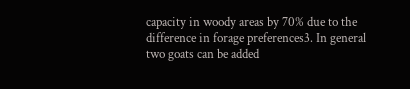capacity in woody areas by 70% due to the difference in forage preferences3. In general two goats can be added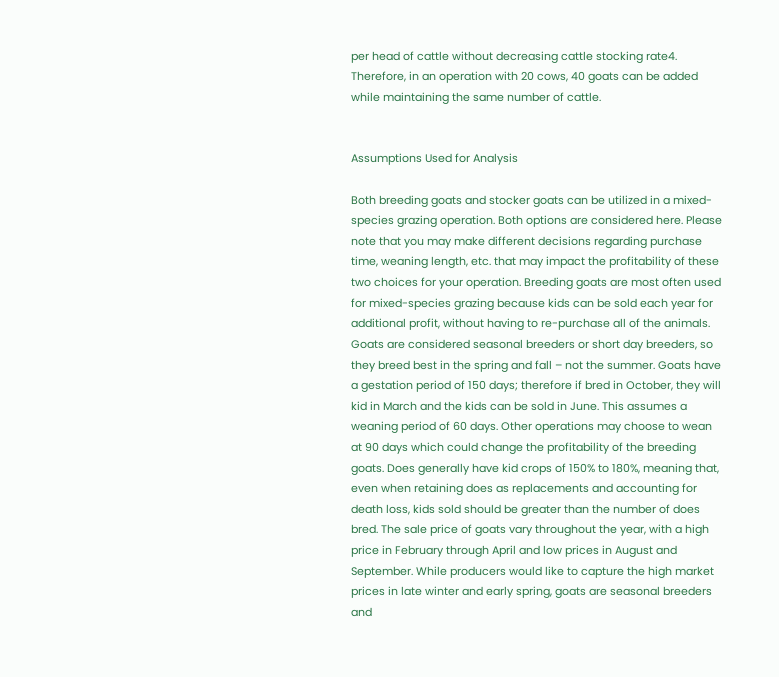per head of cattle without decreasing cattle stocking rate4. Therefore, in an operation with 20 cows, 40 goats can be added while maintaining the same number of cattle.


Assumptions Used for Analysis

Both breeding goats and stocker goats can be utilized in a mixed-species grazing operation. Both options are considered here. Please note that you may make different decisions regarding purchase time, weaning length, etc. that may impact the profitability of these two choices for your operation. Breeding goats are most often used for mixed-species grazing because kids can be sold each year for additional profit, without having to re-purchase all of the animals. Goats are considered seasonal breeders or short day breeders, so they breed best in the spring and fall – not the summer. Goats have a gestation period of 150 days; therefore if bred in October, they will kid in March and the kids can be sold in June. This assumes a weaning period of 60 days. Other operations may choose to wean at 90 days which could change the profitability of the breeding goats. Does generally have kid crops of 150% to 180%, meaning that, even when retaining does as replacements and accounting for death loss, kids sold should be greater than the number of does bred. The sale price of goats vary throughout the year, with a high price in February through April and low prices in August and September. While producers would like to capture the high market prices in late winter and early spring, goats are seasonal breeders and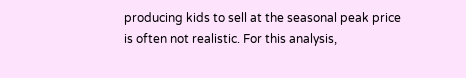producing kids to sell at the seasonal peak price is often not realistic. For this analysis,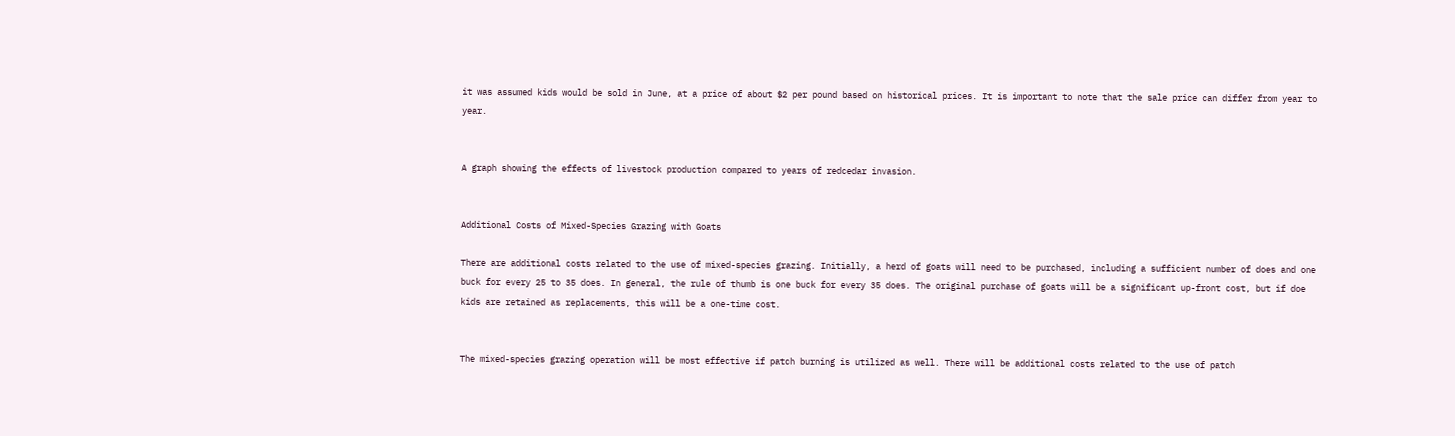it was assumed kids would be sold in June, at a price of about $2 per pound based on historical prices. It is important to note that the sale price can differ from year to year.


A graph showing the effects of livestock production compared to years of redcedar invasion.


Additional Costs of Mixed-Species Grazing with Goats

There are additional costs related to the use of mixed-species grazing. Initially, a herd of goats will need to be purchased, including a sufficient number of does and one buck for every 25 to 35 does. In general, the rule of thumb is one buck for every 35 does. The original purchase of goats will be a significant up-front cost, but if doe kids are retained as replacements, this will be a one-time cost.


The mixed-species grazing operation will be most effective if patch burning is utilized as well. There will be additional costs related to the use of patch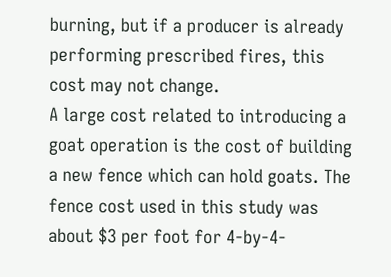burning, but if a producer is already performing prescribed fires, this cost may not change.
A large cost related to introducing a goat operation is the cost of building a new fence which can hold goats. The fence cost used in this study was about $3 per foot for 4-by-4-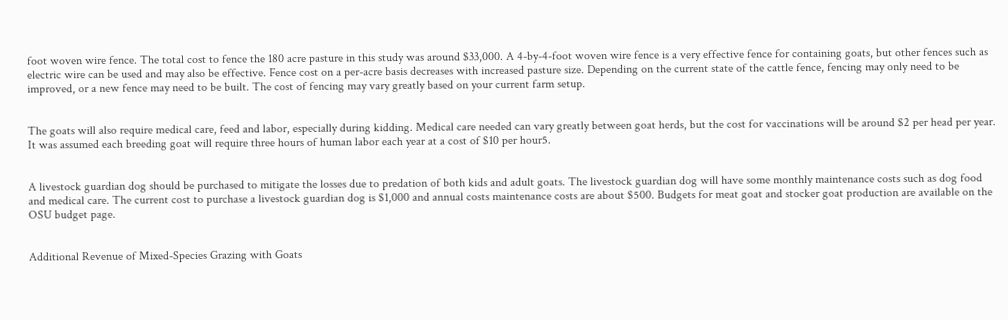foot woven wire fence. The total cost to fence the 180 acre pasture in this study was around $33,000. A 4-by-4-foot woven wire fence is a very effective fence for containing goats, but other fences such as electric wire can be used and may also be effective. Fence cost on a per-acre basis decreases with increased pasture size. Depending on the current state of the cattle fence, fencing may only need to be improved, or a new fence may need to be built. The cost of fencing may vary greatly based on your current farm setup.


The goats will also require medical care, feed and labor, especially during kidding. Medical care needed can vary greatly between goat herds, but the cost for vaccinations will be around $2 per head per year. It was assumed each breeding goat will require three hours of human labor each year at a cost of $10 per hour5.


A livestock guardian dog should be purchased to mitigate the losses due to predation of both kids and adult goats. The livestock guardian dog will have some monthly maintenance costs such as dog food and medical care. The current cost to purchase a livestock guardian dog is $1,000 and annual costs maintenance costs are about $500. Budgets for meat goat and stocker goat production are available on the OSU budget page.


Additional Revenue of Mixed-Species Grazing with Goats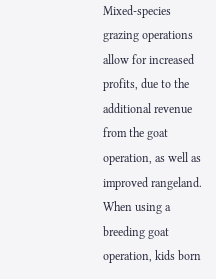Mixed-species grazing operations allow for increased profits, due to the additional revenue from the goat operation, as well as improved rangeland. When using a breeding goat operation, kids born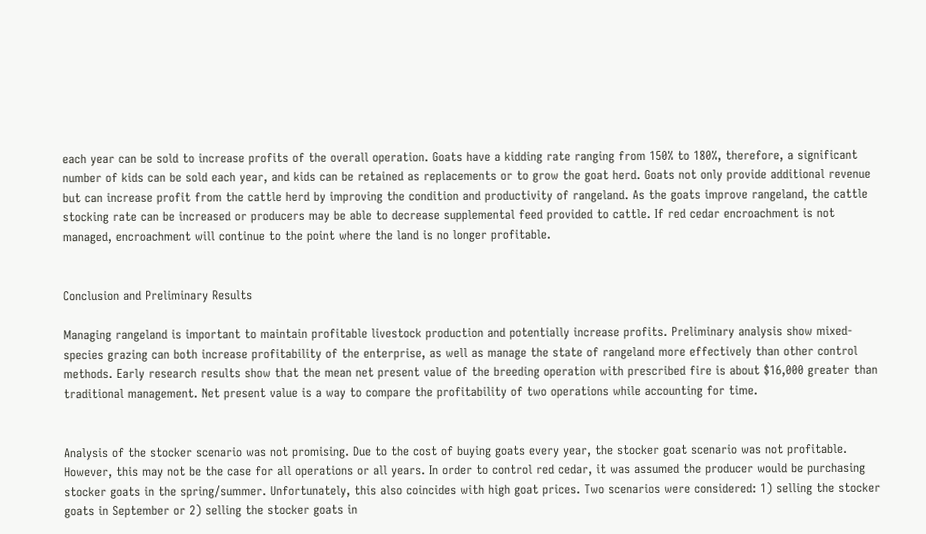each year can be sold to increase profits of the overall operation. Goats have a kidding rate ranging from 150% to 180%, therefore, a significant number of kids can be sold each year, and kids can be retained as replacements or to grow the goat herd. Goats not only provide additional revenue but can increase profit from the cattle herd by improving the condition and productivity of rangeland. As the goats improve rangeland, the cattle stocking rate can be increased or producers may be able to decrease supplemental feed provided to cattle. If red cedar encroachment is not managed, encroachment will continue to the point where the land is no longer profitable.


Conclusion and Preliminary Results

Managing rangeland is important to maintain profitable livestock production and potentially increase profits. Preliminary analysis show mixed-species grazing can both increase profitability of the enterprise, as well as manage the state of rangeland more effectively than other control methods. Early research results show that the mean net present value of the breeding operation with prescribed fire is about $16,000 greater than traditional management. Net present value is a way to compare the profitability of two operations while accounting for time.


Analysis of the stocker scenario was not promising. Due to the cost of buying goats every year, the stocker goat scenario was not profitable. However, this may not be the case for all operations or all years. In order to control red cedar, it was assumed the producer would be purchasing stocker goats in the spring/summer. Unfortunately, this also coincides with high goat prices. Two scenarios were considered: 1) selling the stocker goats in September or 2) selling the stocker goats in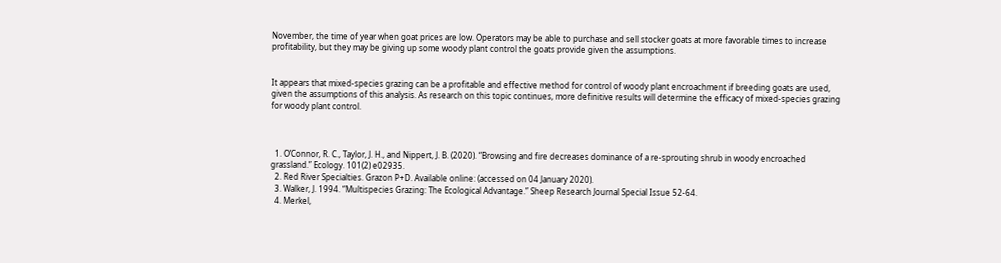November, the time of year when goat prices are low. Operators may be able to purchase and sell stocker goats at more favorable times to increase profitability, but they may be giving up some woody plant control the goats provide given the assumptions.


It appears that mixed-species grazing can be a profitable and effective method for control of woody plant encroachment if breeding goats are used, given the assumptions of this analysis. As research on this topic continues, more definitive results will determine the efficacy of mixed-species grazing for woody plant control.



  1. O’Connor, R. C., Taylor, J. H., and Nippert, J. B. (2020). “Browsing and fire decreases dominance of a re-sprouting shrub in woody encroached grassland.” Ecology. 101(2) e02935.
  2. Red River Specialties. Grazon P+D. Available online: (accessed on 04 January 2020).
  3. Walker, J. 1994. “Multispecies Grazing: The Ecological Advantage.” Sheep Research Journal Special Issue 52-64.
  4. Merkel,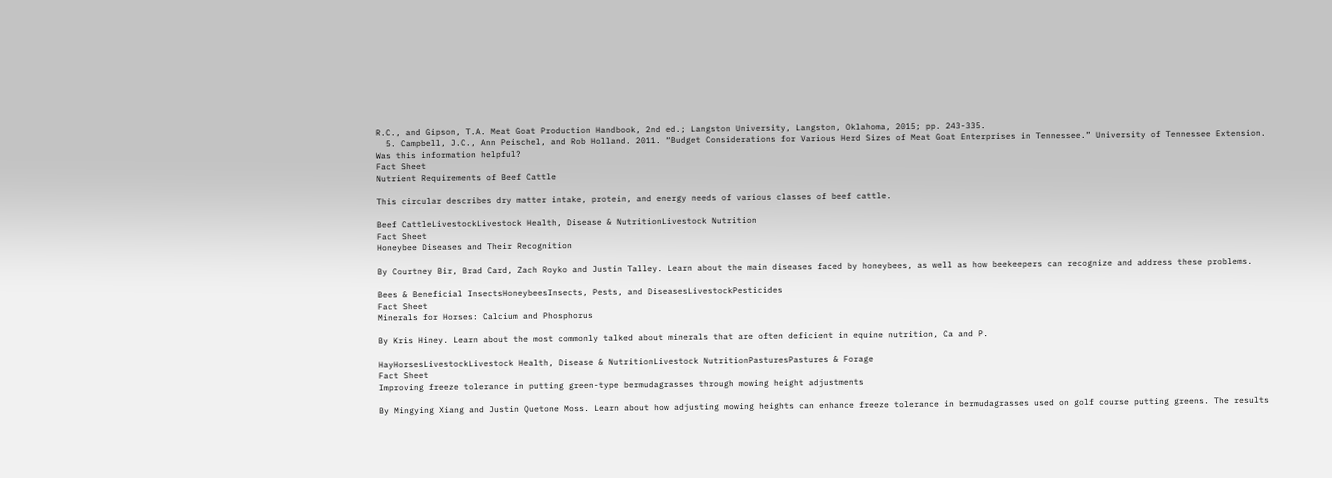R.C., and Gipson, T.A. Meat Goat Production Handbook, 2nd ed.; Langston University, Langston, Oklahoma, 2015; pp. 243-335.
  5. Campbell, J.C., Ann Peischel, and Rob Holland. 2011. “Budget Considerations for Various Herd Sizes of Meat Goat Enterprises in Tennessee.” University of Tennessee Extension.
Was this information helpful?
Fact Sheet
Nutrient Requirements of Beef Cattle

This circular describes dry matter intake, protein, and energy needs of various classes of beef cattle.

Beef CattleLivestockLivestock Health, Disease & NutritionLivestock Nutrition
Fact Sheet
Honeybee Diseases and Their Recognition

By Courtney Bir, Brad Card, Zach Royko and Justin Talley. Learn about the main diseases faced by honeybees, as well as how beekeepers can recognize and address these problems.

Bees & Beneficial InsectsHoneybeesInsects, Pests, and DiseasesLivestockPesticides
Fact Sheet
Minerals for Horses: Calcium and Phosphorus

By Kris Hiney. Learn about the most commonly talked about minerals that are often deficient in equine nutrition, Ca and P.

HayHorsesLivestockLivestock Health, Disease & NutritionLivestock NutritionPasturesPastures & Forage
Fact Sheet
Improving freeze tolerance in putting green-type bermudagrasses through mowing height adjustments

By Mingying Xiang and Justin Quetone Moss. Learn about how adjusting mowing heights can enhance freeze tolerance in bermudagrasses used on golf course putting greens. The results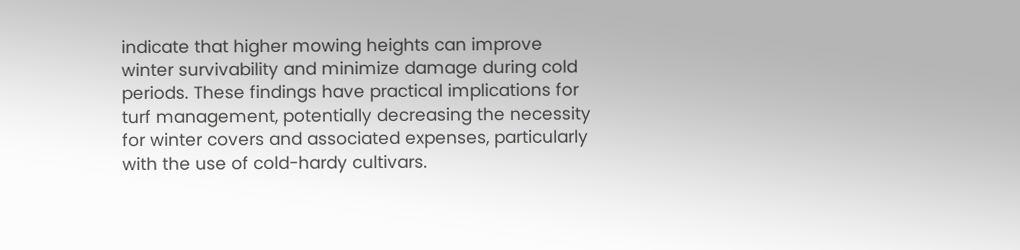indicate that higher mowing heights can improve winter survivability and minimize damage during cold periods. These findings have practical implications for turf management, potentially decreasing the necessity for winter covers and associated expenses, particularly with the use of cold-hardy cultivars.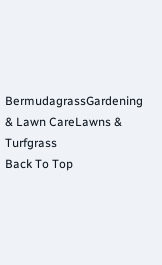BermudagrassGardening & Lawn CareLawns & Turfgrass
Back To Top